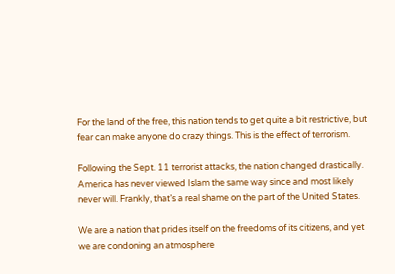For the land of the free, this nation tends to get quite a bit restrictive, but fear can make anyone do crazy things. This is the effect of terrorism.

Following the Sept. 11 terrorist attacks, the nation changed drastically. America has never viewed Islam the same way since and most likely never will. Frankly, that’s a real shame on the part of the United States.

We are a nation that prides itself on the freedoms of its citizens, and yet we are condoning an atmosphere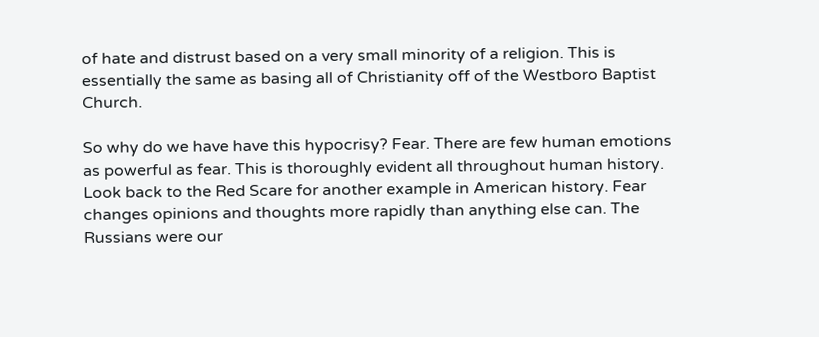of hate and distrust based on a very small minority of a religion. This is essentially the same as basing all of Christianity off of the Westboro Baptist Church.

So why do we have have this hypocrisy? Fear. There are few human emotions as powerful as fear. This is thoroughly evident all throughout human history. Look back to the Red Scare for another example in American history. Fear changes opinions and thoughts more rapidly than anything else can. The Russians were our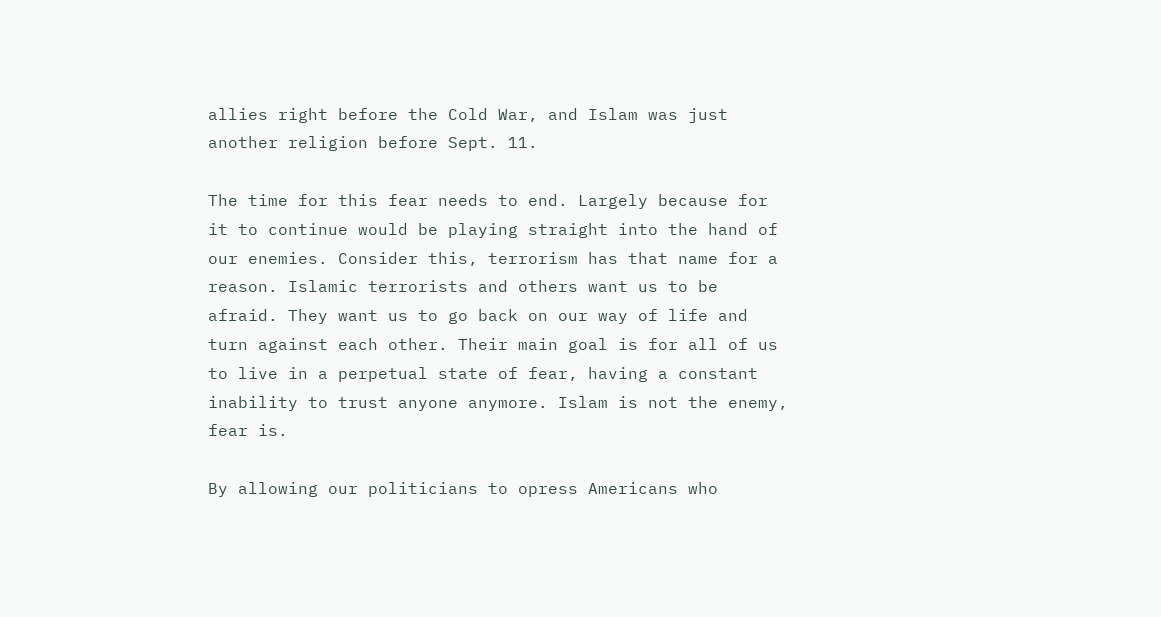allies right before the Cold War, and Islam was just another religion before Sept. 11.

The time for this fear needs to end. Largely because for it to continue would be playing straight into the hand of our enemies. Consider this, terrorism has that name for a reason. Islamic terrorists and others want us to be afraid. They want us to go back on our way of life and turn against each other. Their main goal is for all of us to live in a perpetual state of fear, having a constant inability to trust anyone anymore. Islam is not the enemy, fear is.

By allowing our politicians to opress Americans who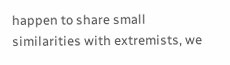happen to share small similarities with extremists, we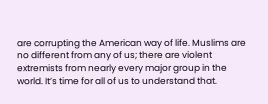are corrupting the American way of life. Muslims are no different from any of us; there are violent extremists from nearly every major group in the world. It’s time for all of us to understand that.